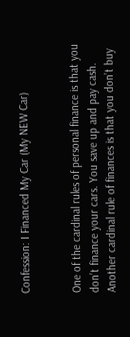Confession: I Financed My Car (My NEW Car)


One of the cardinal rules of personal finance is that you don’t finance your cars. You save up and pay cash. Another cardinal rule of finances is that you don’t buy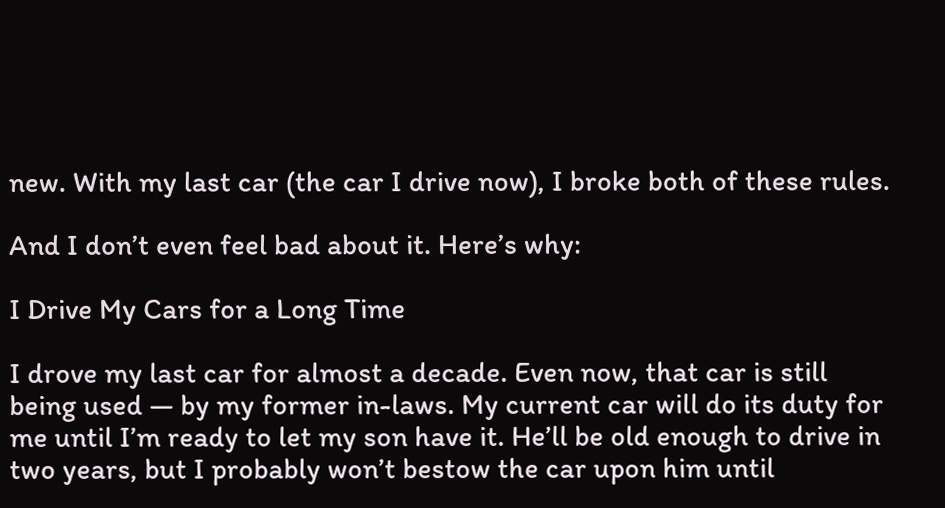new. With my last car (the car I drive now), I broke both of these rules.

And I don’t even feel bad about it. Here’s why:

I Drive My Cars for a Long Time

I drove my last car for almost a decade. Even now, that car is still being used — by my former in-laws. My current car will do its duty for me until I’m ready to let my son have it. He’ll be old enough to drive in two years, but I probably won’t bestow the car upon him until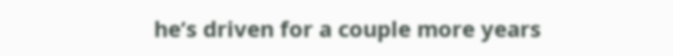he’s driven for a couple more years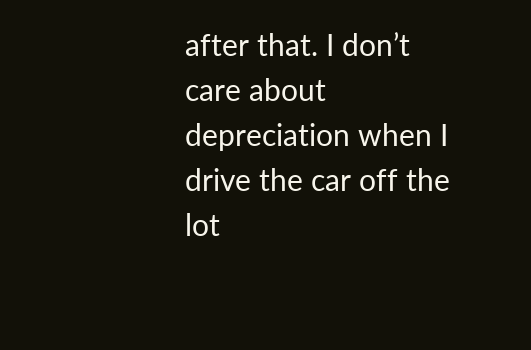after that. I don’t care about depreciation when I drive the car off the lot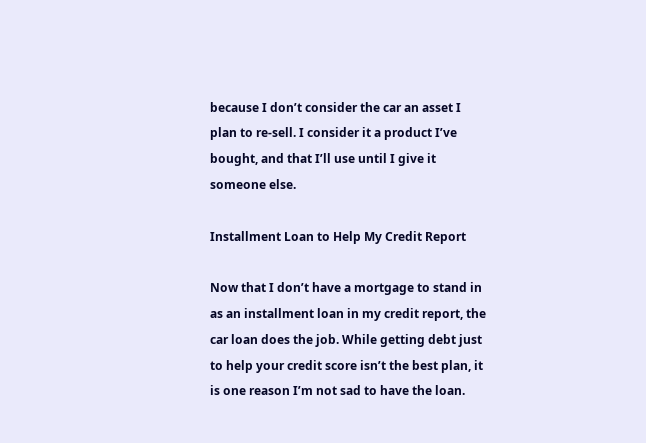because I don’t consider the car an asset I plan to re-sell. I consider it a product I’ve bought, and that I’ll use until I give it someone else.

Installment Loan to Help My Credit Report

Now that I don’t have a mortgage to stand in as an installment loan in my credit report, the car loan does the job. While getting debt just to help your credit score isn’t the best plan, it is one reason I’m not sad to have the loan.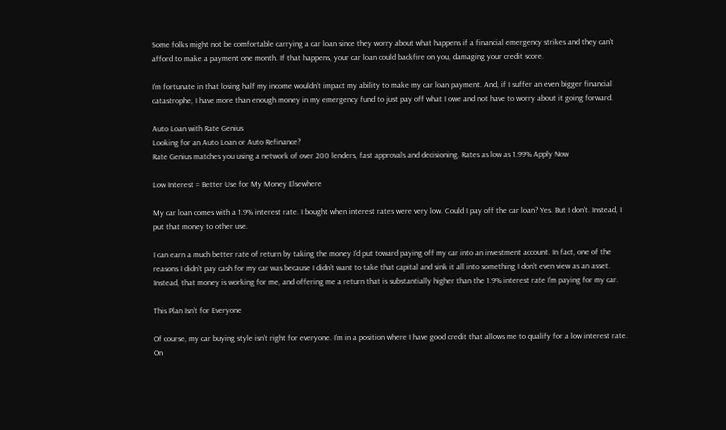Some folks might not be comfortable carrying a car loan since they worry about what happens if a financial emergency strikes and they can’t afford to make a payment one month. If that happens, your car loan could backfire on you, damaging your credit score.

I’m fortunate in that losing half my income wouldn’t impact my ability to make my car loan payment. And, if I suffer an even bigger financial catastrophe, I have more than enough money in my emergency fund to just pay off what I owe and not have to worry about it going forward.

Auto Loan with Rate Genius
Looking for an Auto Loan or Auto Refinance?
Rate Genius matches you using a network of over 200 lenders, fast approvals and decisioning. Rates as low as 1.99% Apply Now

Low Interest = Better Use for My Money Elsewhere

My car loan comes with a 1.9% interest rate. I bought when interest rates were very low. Could I pay off the car loan? Yes. But I don’t. Instead, I put that money to other use.

I can earn a much better rate of return by taking the money I’d put toward paying off my car into an investment account. In fact, one of the reasons I didn’t pay cash for my car was because I didn’t want to take that capital and sink it all into something I don’t even view as an asset. Instead, that money is working for me, and offering me a return that is substantially higher than the 1.9% interest rate I’m paying for my car.

This Plan Isn’t for Everyone

Of course, my car buying style isn’t right for everyone. I’m in a position where I have good credit that allows me to qualify for a low interest rate. On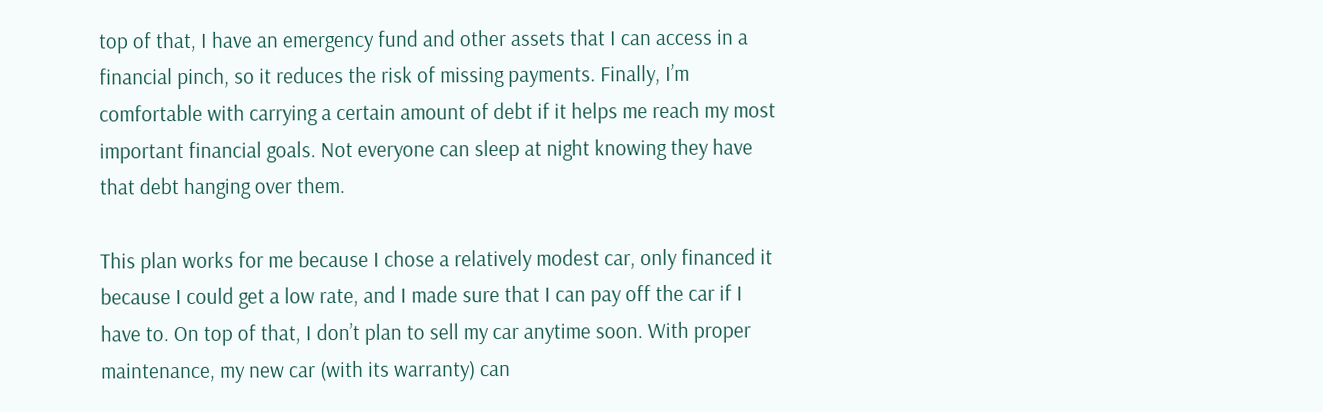top of that, I have an emergency fund and other assets that I can access in a financial pinch, so it reduces the risk of missing payments. Finally, I’m comfortable with carrying a certain amount of debt if it helps me reach my most important financial goals. Not everyone can sleep at night knowing they have that debt hanging over them.

This plan works for me because I chose a relatively modest car, only financed it because I could get a low rate, and I made sure that I can pay off the car if I have to. On top of that, I don’t plan to sell my car anytime soon. With proper maintenance, my new car (with its warranty) can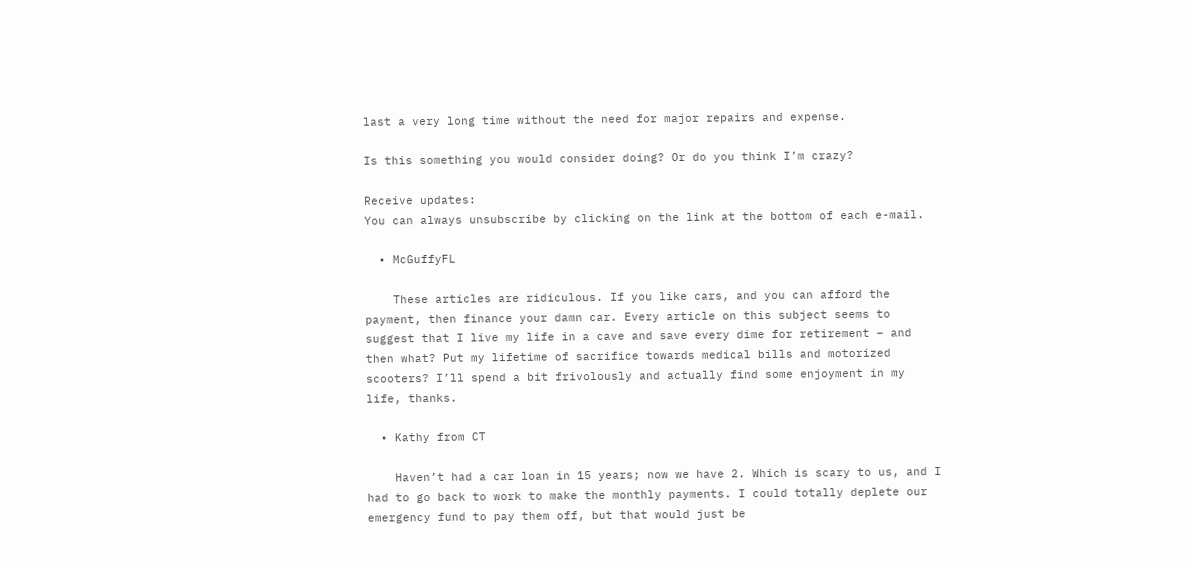last a very long time without the need for major repairs and expense.

Is this something you would consider doing? Or do you think I’m crazy?

Receive updates:
You can always unsubscribe by clicking on the link at the bottom of each e-mail.

  • McGuffyFL

    These articles are ridiculous. If you like cars, and you can afford the payment, then finance your damn car. Every article on this subject seems to suggest that I live my life in a cave and save every dime for retirement – and then what? Put my lifetime of sacrifice towards medical bills and motorized scooters? I’ll spend a bit frivolously and actually find some enjoyment in my life, thanks.

  • Kathy from CT

    Haven’t had a car loan in 15 years; now we have 2. Which is scary to us, and I had to go back to work to make the monthly payments. I could totally deplete our emergency fund to pay them off, but that would just be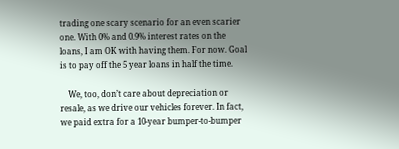trading one scary scenario for an even scarier one. With 0% and 0.9% interest rates on the loans, I am OK with having them. For now. Goal is to pay off the 5 year loans in half the time.

    We, too, don’t care about depreciation or resale, as we drive our vehicles forever. In fact, we paid extra for a 10-year bumper-to-bumper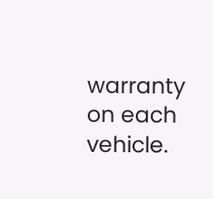warranty on each vehicle.